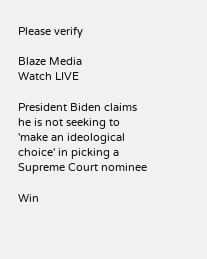Please verify

Blaze Media
Watch LIVE

President Biden claims he is not seeking to 'make an ideological choice' in picking a Supreme Court nominee

Win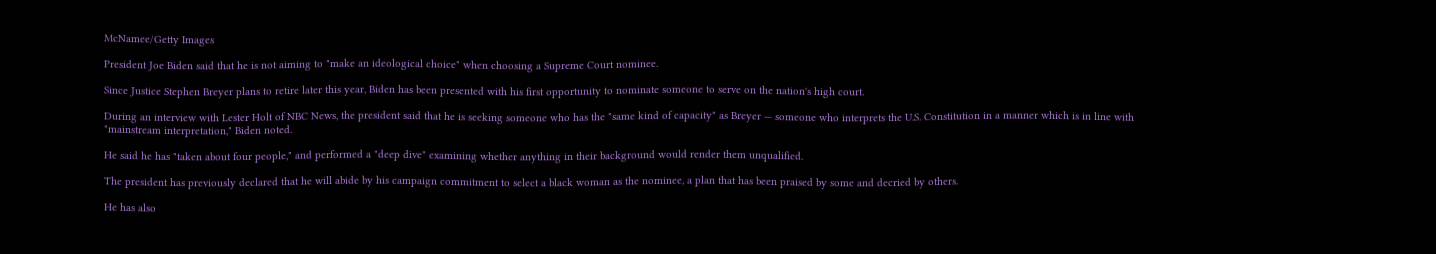McNamee/Getty Images

President Joe Biden said that he is not aiming to "make an ideological choice" when choosing a Supreme Court nominee.

Since Justice Stephen Breyer plans to retire later this year, Biden has been presented with his first opportunity to nominate someone to serve on the nation's high court.

During an interview with Lester Holt of NBC News, the president said that he is seeking someone who has the "same kind of capacity" as Breyer — someone who interprets the U.S. Constitution in a manner which is in line with "mainstream interpretation," Biden noted.

He said he has "taken about four people," and performed a "deep dive" examining whether anything in their background would render them unqualified.

The president has previously declared that he will abide by his campaign commitment to select a black woman as the nominee, a plan that has been praised by some and decried by others.

He has also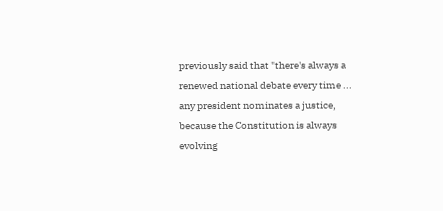previously said that "there's always a renewed national debate every time ... any president nominates a justice, because the Constitution is always evolving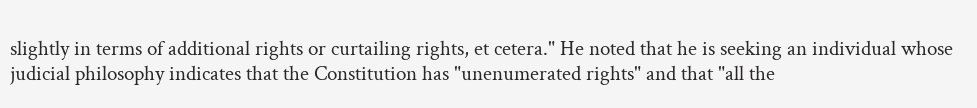slightly in terms of additional rights or curtailing rights, et cetera." He noted that he is seeking an individual whose judicial philosophy indicates that the Constitution has "unenumerated rights" and that "all the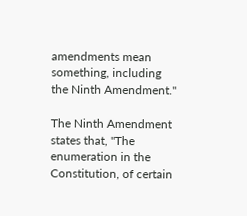amendments mean something, including the Ninth Amendment."

The Ninth Amendment states that, "The enumeration in the Constitution, of certain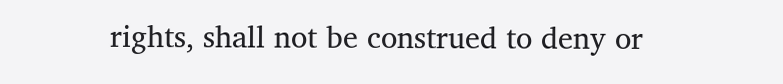rights, shall not be construed to deny or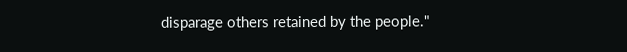disparage others retained by the people."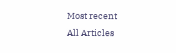Most recent
All Articles